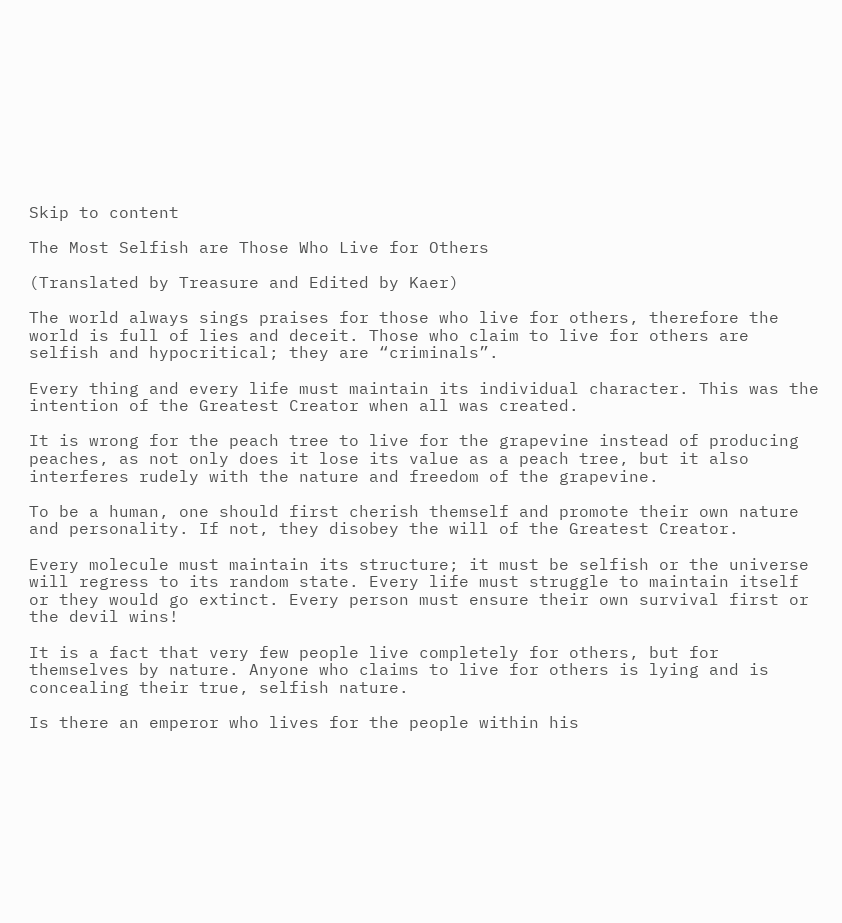Skip to content

The Most Selfish are Those Who Live for Others

(Translated by Treasure and Edited by Kaer)

The world always sings praises for those who live for others, therefore the world is full of lies and deceit. Those who claim to live for others are selfish and hypocritical; they are “criminals”.

Every thing and every life must maintain its individual character. This was the intention of the Greatest Creator when all was created.

It is wrong for the peach tree to live for the grapevine instead of producing peaches, as not only does it lose its value as a peach tree, but it also interferes rudely with the nature and freedom of the grapevine.

To be a human, one should first cherish themself and promote their own nature and personality. If not, they disobey the will of the Greatest Creator.

Every molecule must maintain its structure; it must be selfish or the universe will regress to its random state. Every life must struggle to maintain itself or they would go extinct. Every person must ensure their own survival first or the devil wins!

It is a fact that very few people live completely for others, but for themselves by nature. Anyone who claims to live for others is lying and is concealing their true, selfish nature.

Is there an emperor who lives for the people within his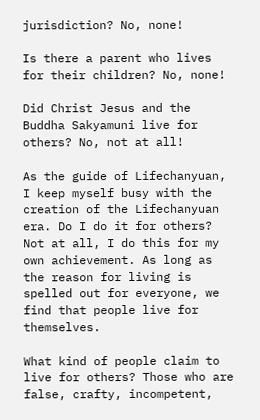jurisdiction? No, none!

Is there a parent who lives for their children? No, none!

Did Christ Jesus and the Buddha Sakyamuni live for others? No, not at all!

As the guide of Lifechanyuan, I keep myself busy with the creation of the Lifechanyuan era. Do I do it for others? Not at all, I do this for my own achievement. As long as the reason for living is spelled out for everyone, we find that people live for themselves.

What kind of people claim to live for others? Those who are false, crafty, incompetent,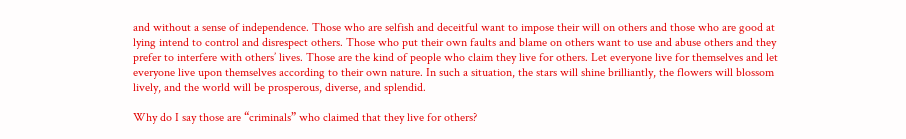and without a sense of independence. Those who are selfish and deceitful want to impose their will on others and those who are good at lying intend to control and disrespect others. Those who put their own faults and blame on others want to use and abuse others and they prefer to interfere with others’ lives. Those are the kind of people who claim they live for others. Let everyone live for themselves and let everyone live upon themselves according to their own nature. In such a situation, the stars will shine brilliantly, the flowers will blossom lively, and the world will be prosperous, diverse, and splendid.

Why do I say those are “criminals” who claimed that they live for others?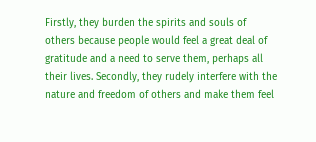Firstly, they burden the spirits and souls of others because people would feel a great deal of gratitude and a need to serve them, perhaps all their lives. Secondly, they rudely interfere with the nature and freedom of others and make them feel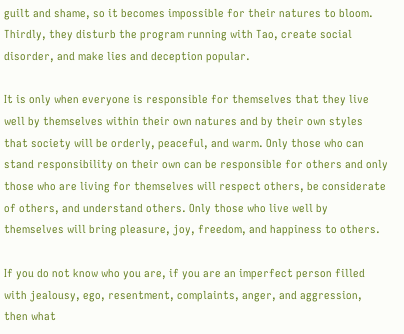guilt and shame, so it becomes impossible for their natures to bloom. Thirdly, they disturb the program running with Tao, create social disorder, and make lies and deception popular.

It is only when everyone is responsible for themselves that they live well by themselves within their own natures and by their own styles that society will be orderly, peaceful, and warm. Only those who can stand responsibility on their own can be responsible for others and only those who are living for themselves will respect others, be considerate of others, and understand others. Only those who live well by themselves will bring pleasure, joy, freedom, and happiness to others.

If you do not know who you are, if you are an imperfect person filled with jealousy, ego, resentment, complaints, anger, and aggression, then what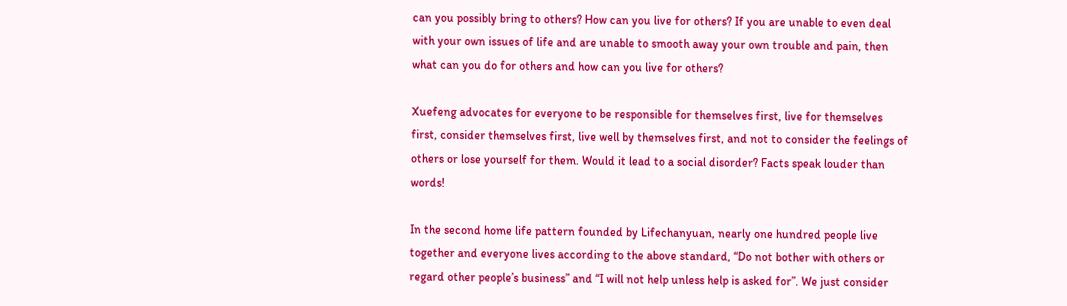can you possibly bring to others? How can you live for others? If you are unable to even deal with your own issues of life and are unable to smooth away your own trouble and pain, then what can you do for others and how can you live for others?

Xuefeng advocates for everyone to be responsible for themselves first, live for themselves first, consider themselves first, live well by themselves first, and not to consider the feelings of others or lose yourself for them. Would it lead to a social disorder? Facts speak louder than words!

In the second home life pattern founded by Lifechanyuan, nearly one hundred people live together and everyone lives according to the above standard, “Do not bother with others or regard other people’s business” and “I will not help unless help is asked for”. We just consider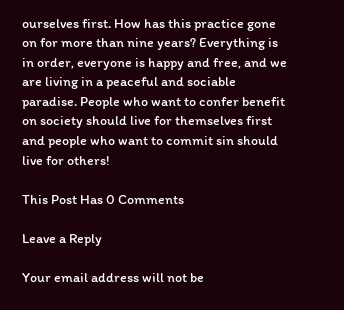ourselves first. How has this practice gone on for more than nine years? Everything is in order, everyone is happy and free, and we are living in a peaceful and sociable paradise. People who want to confer benefit on society should live for themselves first and people who want to commit sin should live for others!

This Post Has 0 Comments

Leave a Reply

Your email address will not be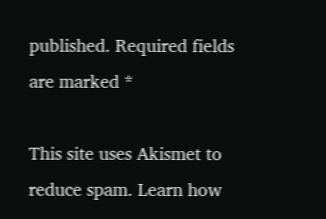published. Required fields are marked *

This site uses Akismet to reduce spam. Learn how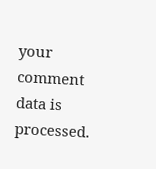your comment data is processed.